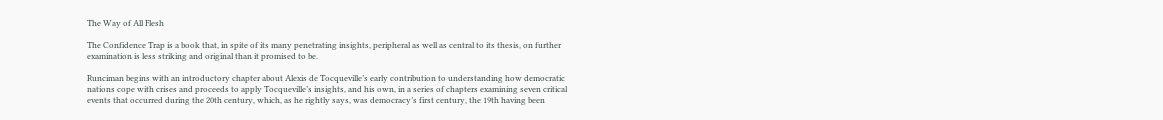The Way of All Flesh

The Confidence Trap is a book that, in spite of its many penetrating insights, peripheral as well as central to its thesis, on further examination is less striking and original than it promised to be.

Runciman begins with an introductory chapter about Alexis de Tocqueville’s early contribution to understanding how democratic nations cope with crises and proceeds to apply Tocqueville’s insights, and his own, in a series of chapters examining seven critical events that occurred during the 20th century, which, as he rightly says, was democracy’s first century, the 19th having been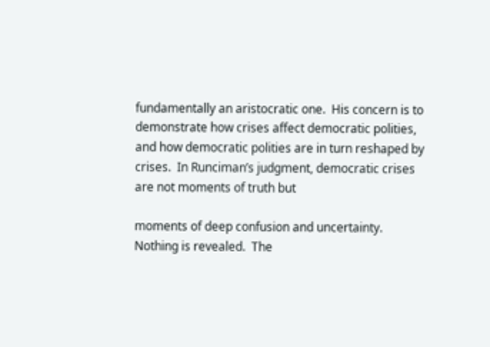fundamentally an aristocratic one.  His concern is to demonstrate how crises affect democratic polities, and how democratic polities are in turn reshaped by crises.  In Runciman’s judgment, democratic crises are not moments of truth but

moments of deep confusion and uncertainty.  Nothing is revealed.  The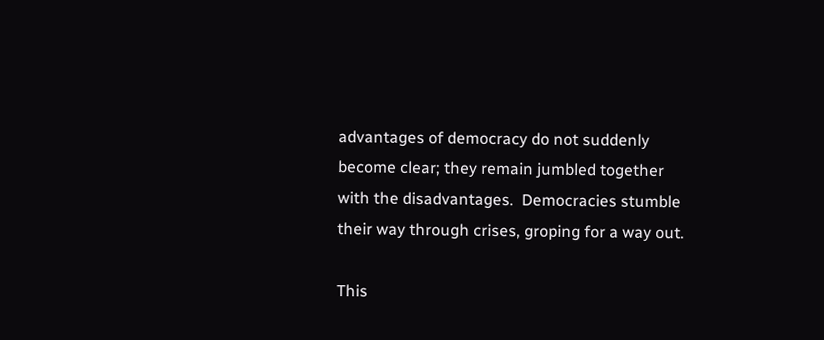advantages of democracy do not suddenly become clear; they remain jumbled together with the disadvantages.  Democracies stumble their way through crises, groping for a way out.

This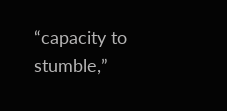“capacity to stumble,”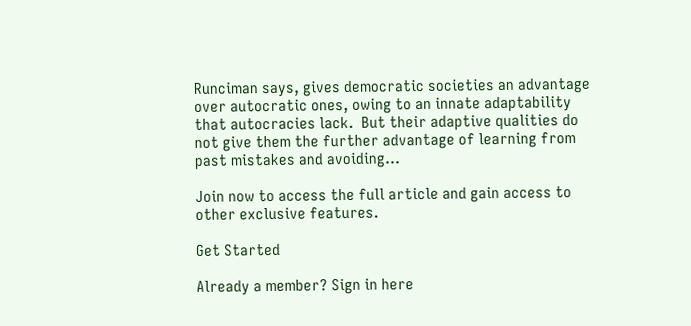Runciman says, gives democratic societies an advantage over autocratic ones, owing to an innate adaptability that autocracies lack.  But their adaptive qualities do not give them the further advantage of learning from past mistakes and avoiding...

Join now to access the full article and gain access to other exclusive features.

Get Started

Already a member? Sign in here